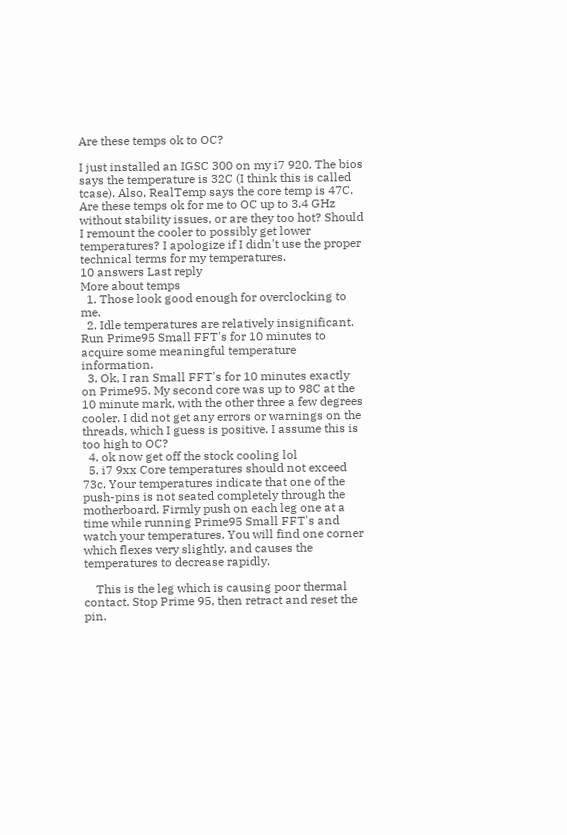Are these temps ok to OC?

I just installed an IGSC 300 on my i7 920. The bios says the temperature is 32C (I think this is called tcase). Also, RealTemp says the core temp is 47C. Are these temps ok for me to OC up to 3.4 GHz without stability issues, or are they too hot? Should I remount the cooler to possibly get lower temperatures? I apologize if I didn't use the proper technical terms for my temperatures.
10 answers Last reply
More about temps
  1. Those look good enough for overclocking to me.
  2. Idle temperatures are relatively insignificant. Run Prime95 Small FFT's for 10 minutes to acquire some meaningful temperature information.
  3. Ok, I ran Small FFT's for 10 minutes exactly on Prime95. My second core was up to 98C at the 10 minute mark, with the other three a few degrees cooler. I did not get any errors or warnings on the threads, which I guess is positive. I assume this is too high to OC?
  4. ok now get off the stock cooling lol
  5. i7 9xx Core temperatures should not exceed 73c. Your temperatures indicate that one of the push-pins is not seated completely through the motherboard. Firmly push on each leg one at a time while running Prime95 Small FFT's and watch your temperatures. You will find one corner which flexes very slightly, and causes the temperatures to decrease rapidly.

    This is the leg which is causing poor thermal contact. Stop Prime 95, then retract and reset the pin.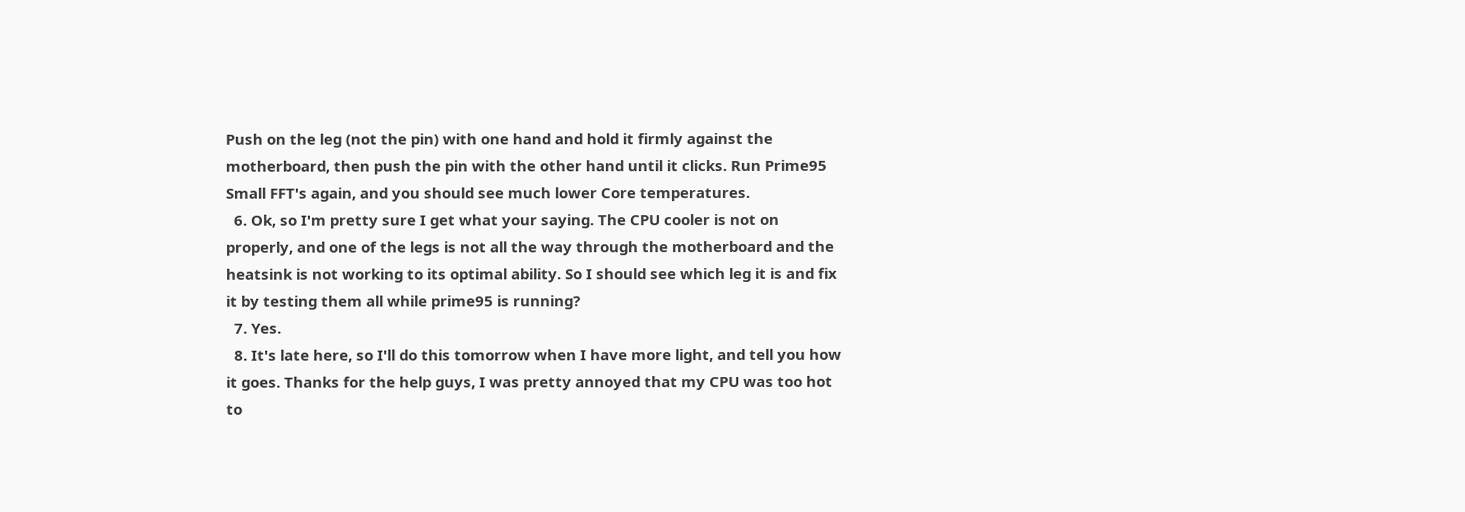Push on the leg (not the pin) with one hand and hold it firmly against the motherboard, then push the pin with the other hand until it clicks. Run Prime95 Small FFT's again, and you should see much lower Core temperatures.
  6. Ok, so I'm pretty sure I get what your saying. The CPU cooler is not on properly, and one of the legs is not all the way through the motherboard and the heatsink is not working to its optimal ability. So I should see which leg it is and fix it by testing them all while prime95 is running?
  7. Yes.
  8. It's late here, so I'll do this tomorrow when I have more light, and tell you how it goes. Thanks for the help guys, I was pretty annoyed that my CPU was too hot to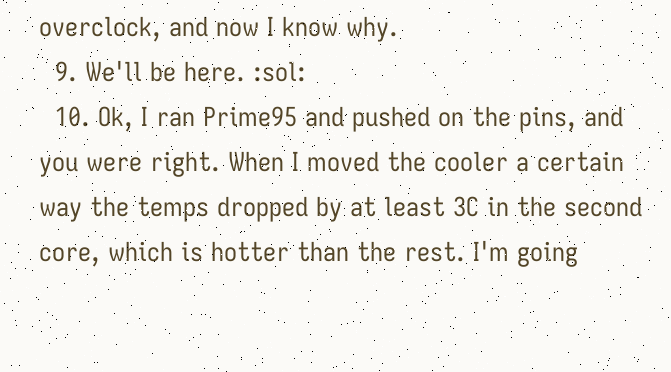overclock, and now I know why.
  9. We'll be here. :sol:
  10. Ok, I ran Prime95 and pushed on the pins, and you were right. When I moved the cooler a certain way the temps dropped by at least 3C in the second core, which is hotter than the rest. I'm going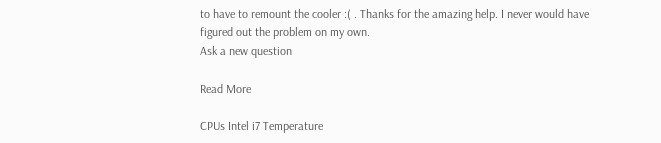to have to remount the cooler :( . Thanks for the amazing help. I never would have figured out the problem on my own.
Ask a new question

Read More

CPUs Intel i7 Temperature